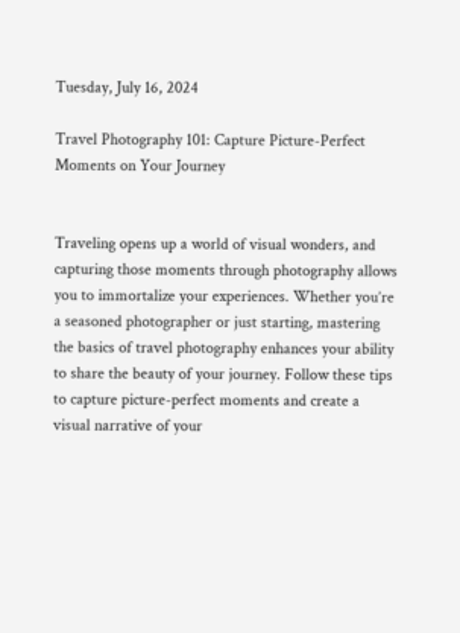Tuesday, July 16, 2024

Travel Photography 101: Capture Picture-Perfect Moments on Your Journey


Traveling opens up a world of visual wonders, and capturing those moments through photography allows you to immortalize your experiences. Whether you’re a seasoned photographer or just starting, mastering the basics of travel photography enhances your ability to share the beauty of your journey. Follow these tips to capture picture-perfect moments and create a visual narrative of your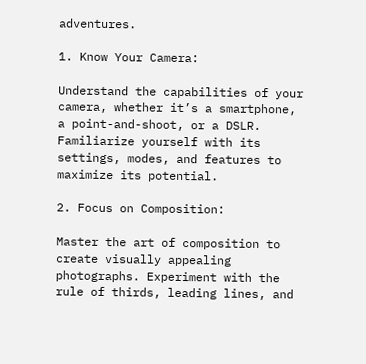adventures.

1. Know Your Camera:

Understand the capabilities of your camera, whether it’s a smartphone, a point-and-shoot, or a DSLR. Familiarize yourself with its settings, modes, and features to maximize its potential.

2. Focus on Composition:

Master the art of composition to create visually appealing photographs. Experiment with the rule of thirds, leading lines, and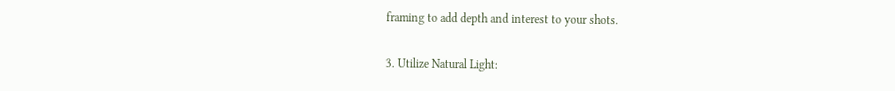framing to add depth and interest to your shots.

3. Utilize Natural Light: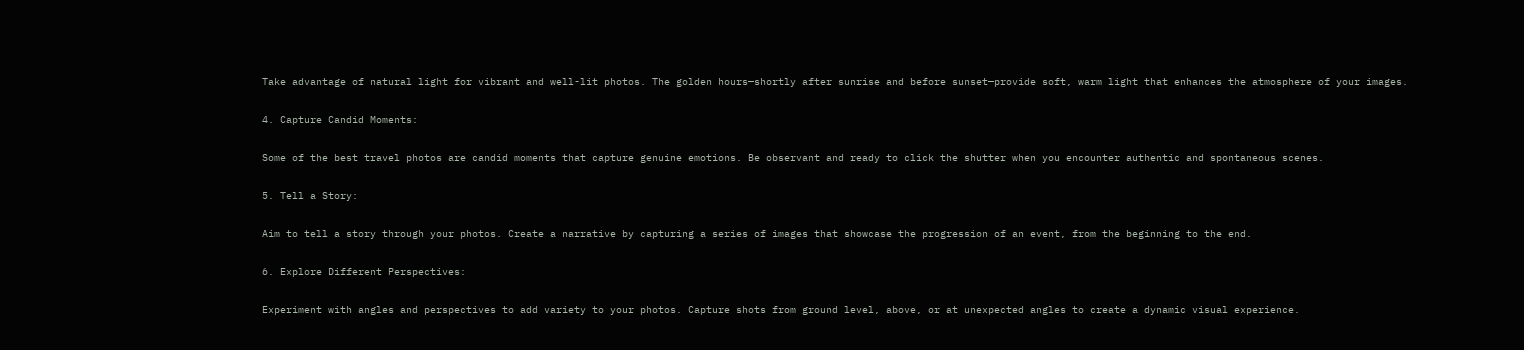Take advantage of natural light for vibrant and well-lit photos. The golden hours—shortly after sunrise and before sunset—provide soft, warm light that enhances the atmosphere of your images.

4. Capture Candid Moments:

Some of the best travel photos are candid moments that capture genuine emotions. Be observant and ready to click the shutter when you encounter authentic and spontaneous scenes.

5. Tell a Story:

Aim to tell a story through your photos. Create a narrative by capturing a series of images that showcase the progression of an event, from the beginning to the end.

6. Explore Different Perspectives:

Experiment with angles and perspectives to add variety to your photos. Capture shots from ground level, above, or at unexpected angles to create a dynamic visual experience.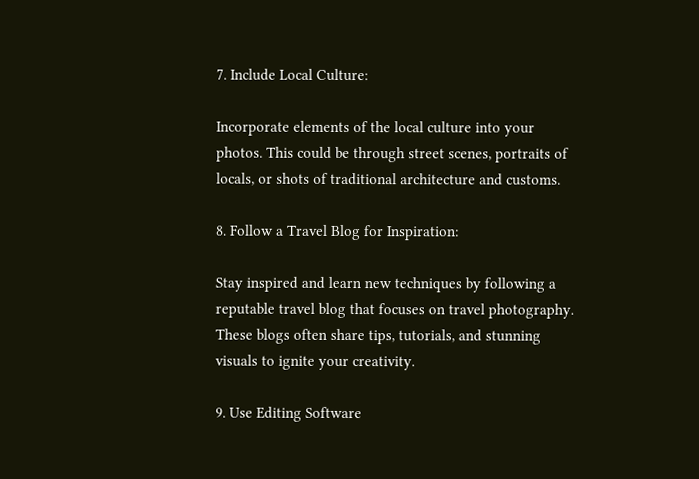7. Include Local Culture:

Incorporate elements of the local culture into your photos. This could be through street scenes, portraits of locals, or shots of traditional architecture and customs.

8. Follow a Travel Blog for Inspiration:

Stay inspired and learn new techniques by following a reputable travel blog that focuses on travel photography. These blogs often share tips, tutorials, and stunning visuals to ignite your creativity.

9. Use Editing Software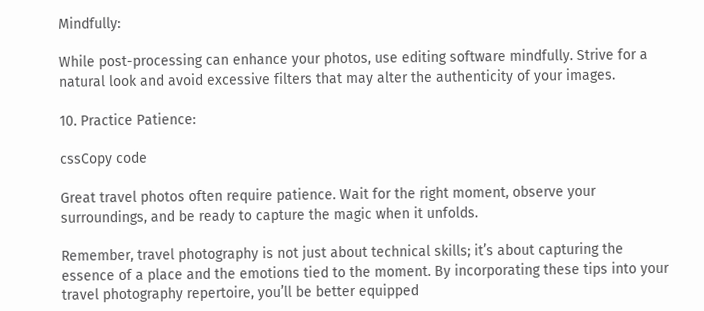Mindfully:

While post-processing can enhance your photos, use editing software mindfully. Strive for a natural look and avoid excessive filters that may alter the authenticity of your images.

10. Practice Patience:

cssCopy code

Great travel photos often require patience. Wait for the right moment, observe your surroundings, and be ready to capture the magic when it unfolds.

Remember, travel photography is not just about technical skills; it’s about capturing the essence of a place and the emotions tied to the moment. By incorporating these tips into your travel photography repertoire, you’ll be better equipped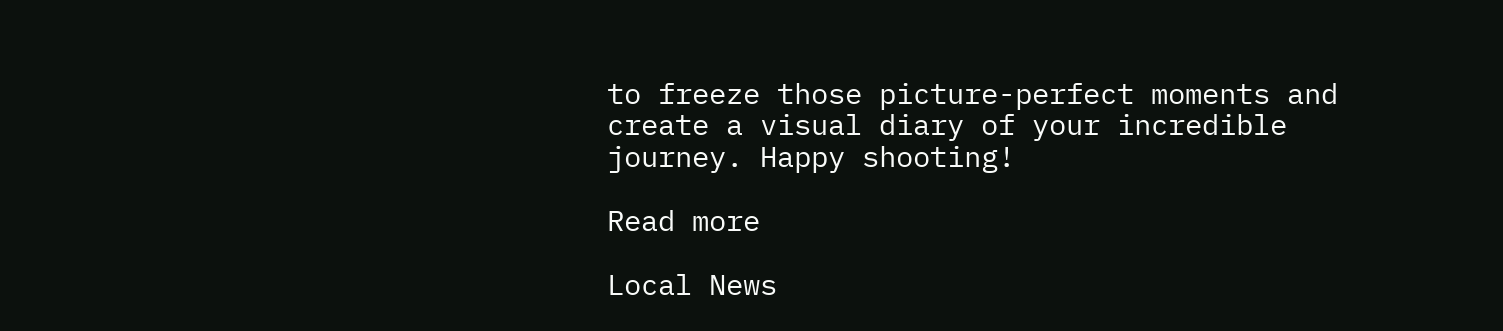to freeze those picture-perfect moments and create a visual diary of your incredible journey. Happy shooting!

Read more

Local News